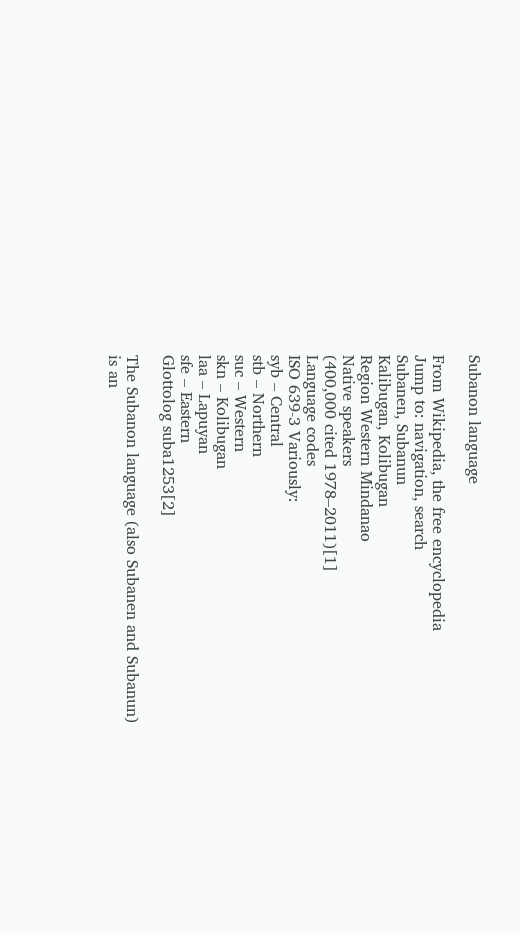Subanon language

From Wikipedia, the free encyclopedia
Jump to: navigation, search
Subanen, Subanun
Kalibugan, Kolibugan
Region Western Mindanao
Native speakers
(400,000 cited 1978–2011)[1]
Language codes
ISO 639-3 Variously:
syb – Central
stb – Northern
suc – Western
skn – Kolibugan
laa – Lapuyan
sfe – Eastern
Glottolog suba1253[2]

The Subanon language (also Subanen and Subanun) is an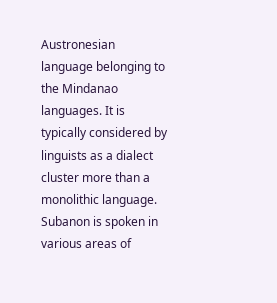Austronesian language belonging to the Mindanao languages. It is typically considered by linguists as a dialect cluster more than a monolithic language. Subanon is spoken in various areas of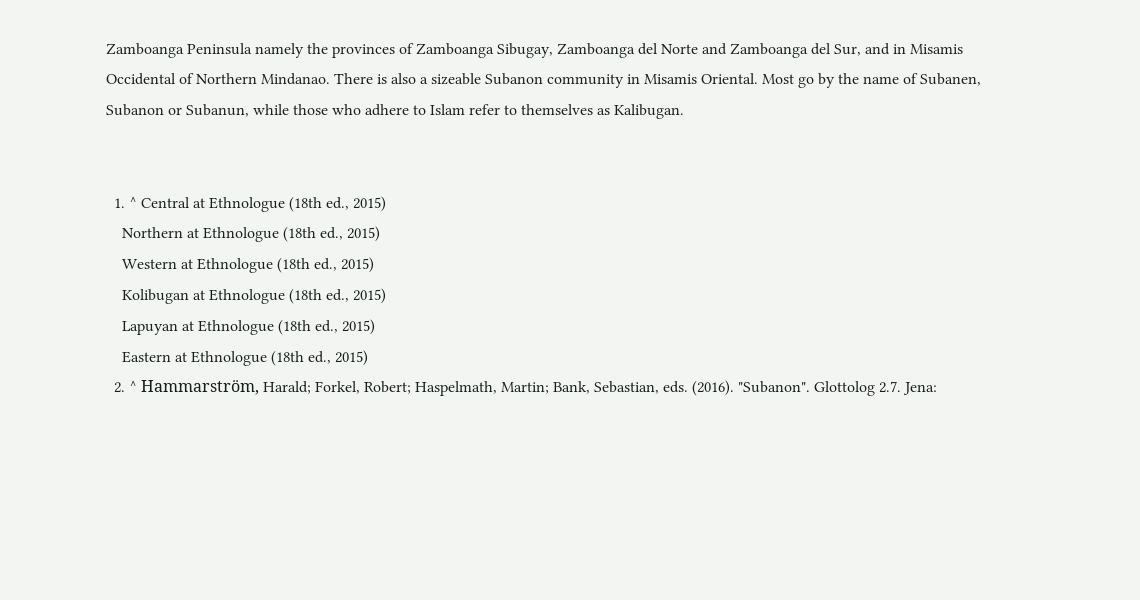Zamboanga Peninsula namely the provinces of Zamboanga Sibugay, Zamboanga del Norte and Zamboanga del Sur, and in Misamis Occidental of Northern Mindanao. There is also a sizeable Subanon community in Misamis Oriental. Most go by the name of Subanen, Subanon or Subanun, while those who adhere to Islam refer to themselves as Kalibugan.


  1. ^ Central at Ethnologue (18th ed., 2015)
    Northern at Ethnologue (18th ed., 2015)
    Western at Ethnologue (18th ed., 2015)
    Kolibugan at Ethnologue (18th ed., 2015)
    Lapuyan at Ethnologue (18th ed., 2015)
    Eastern at Ethnologue (18th ed., 2015)
  2. ^ Hammarström, Harald; Forkel, Robert; Haspelmath, Martin; Bank, Sebastian, eds. (2016). "Subanon". Glottolog 2.7. Jena: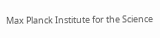Max Planck Institute for the Science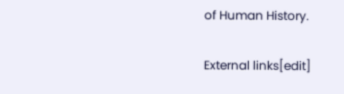of Human History.

External links[edit]